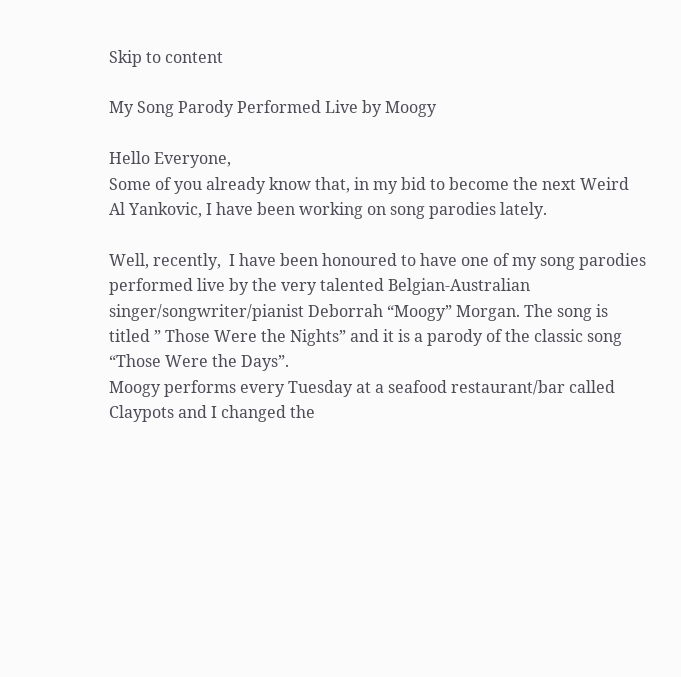Skip to content

My Song Parody Performed Live by Moogy

Hello Everyone,
Some of you already know that, in my bid to become the next Weird Al Yankovic, I have been working on song parodies lately.

Well, recently,  I have been honoured to have one of my song parodies performed live by the very talented Belgian-Australian singer/songwriter/pianist Deborrah “Moogy” Morgan. The song is titled ” Those Were the Nights” and it is a parody of the classic song “Those Were the Days”.
Moogy performs every Tuesday at a seafood restaurant/bar called Claypots and I changed the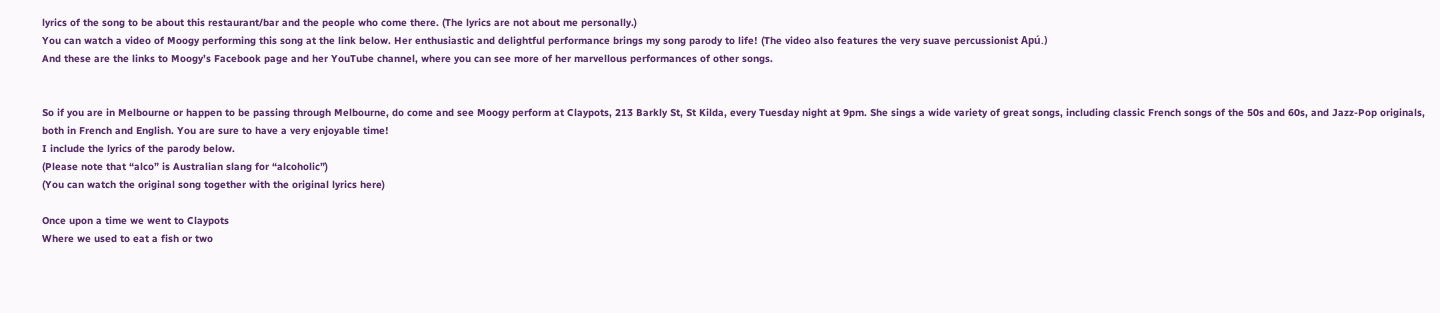lyrics of the song to be about this restaurant/bar and the people who come there. (The lyrics are not about me personally.)
You can watch a video of Moogy performing this song at the link below. Her enthusiastic and delightful performance brings my song parody to life! (The video also features the very suave percussionist Apú.)
And these are the links to Moogy’s Facebook page and her YouTube channel, where you can see more of her marvellous performances of other songs.


So if you are in Melbourne or happen to be passing through Melbourne, do come and see Moogy perform at Claypots, 213 Barkly St, St Kilda, every Tuesday night at 9pm. She sings a wide variety of great songs, including classic French songs of the 50s and 60s, and Jazz-Pop originals, both in French and English. You are sure to have a very enjoyable time!
I include the lyrics of the parody below.
(Please note that “alco” is Australian slang for “alcoholic”)
(You can watch the original song together with the original lyrics here)

Once upon a time we went to Claypots
Where we used to eat a fish or two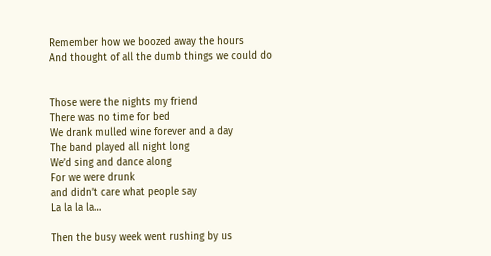Remember how we boozed away the hours
And thought of all the dumb things we could do


Those were the nights my friend
There was no time for bed
We drank mulled wine forever and a day
The band played all night long
We’d sing and dance along
For we were drunk
and didn’t care what people say
La la la la…

Then the busy week went rushing by us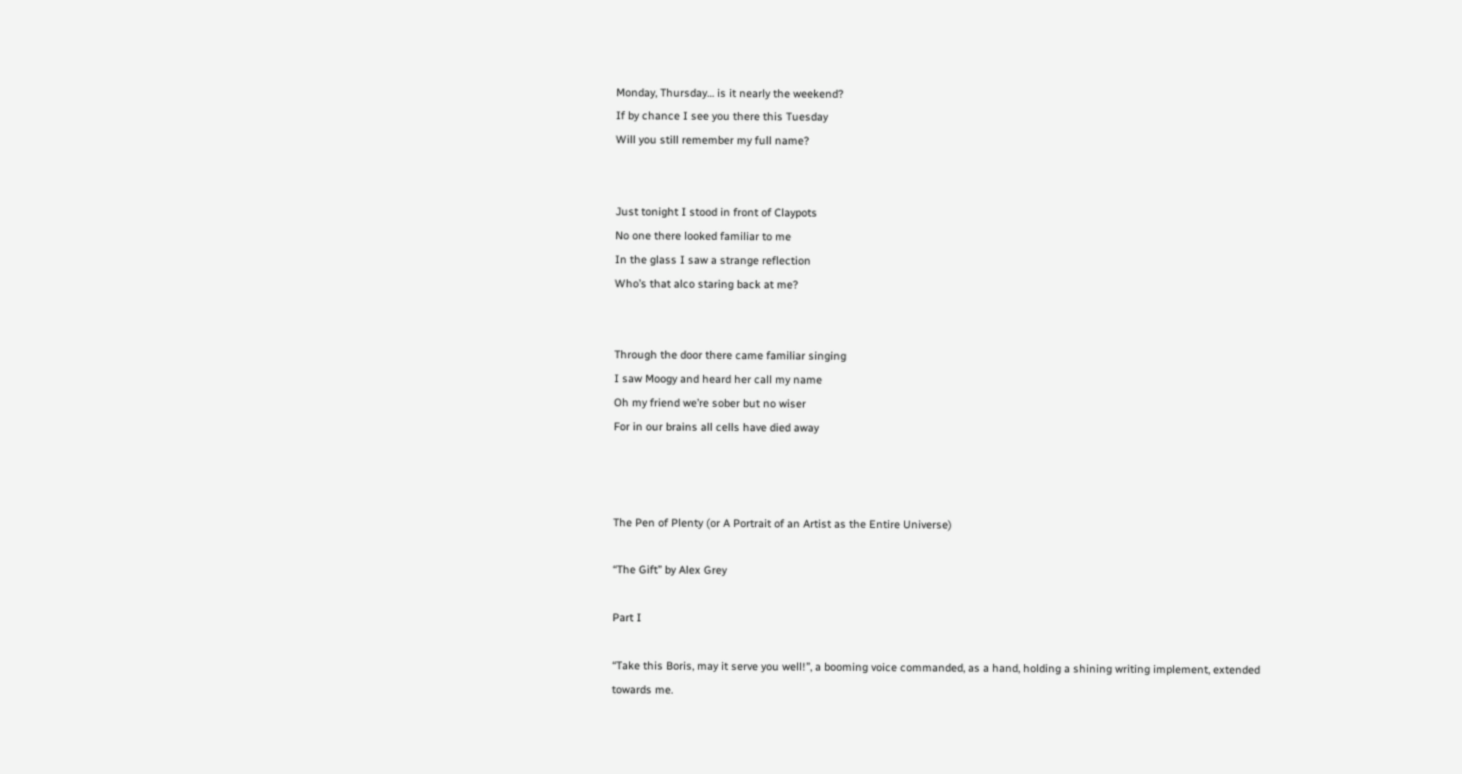Monday, Thursday… is it nearly the weekend?
If by chance I see you there this Tuesday
Will you still remember my full name?


Just tonight I stood in front of Claypots
No one there looked familiar to me
In the glass I saw a strange reflection
Who’s that alco staring back at me?


Through the door there came familiar singing
I saw Moogy and heard her call my name
Oh my friend we’re sober but no wiser
For in our brains all cells have died away



The Pen of Plenty (or A Portrait of an Artist as the Entire Universe)

“The Gift” by Alex Grey

Part I

“Take this Boris, may it serve you well!”, a booming voice commanded, as a hand, holding a shining writing implement, extended towards me.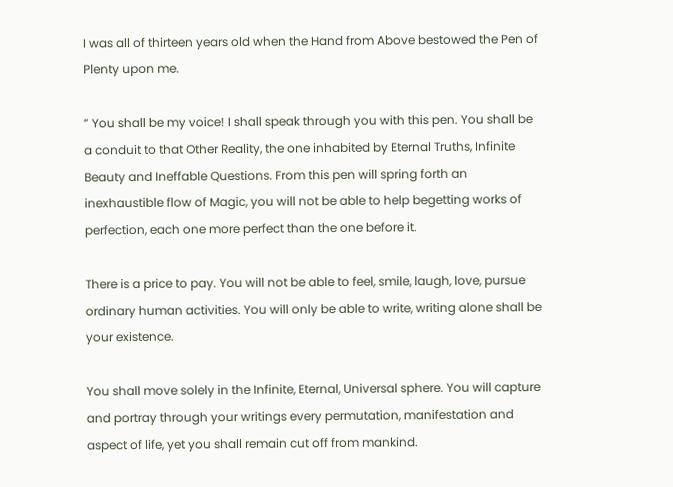I was all of thirteen years old when the Hand from Above bestowed the Pen of Plenty upon me.

” You shall be my voice! I shall speak through you with this pen. You shall be a conduit to that Other Reality, the one inhabited by Eternal Truths, Infinite Beauty and Ineffable Questions. From this pen will spring forth an inexhaustible flow of Magic, you will not be able to help begetting works of perfection, each one more perfect than the one before it.

There is a price to pay. You will not be able to feel, smile, laugh, love, pursue ordinary human activities. You will only be able to write, writing alone shall be your existence.

You shall move solely in the Infinite, Eternal, Universal sphere. You will capture and portray through your writings every permutation, manifestation and aspect of life, yet you shall remain cut off from mankind.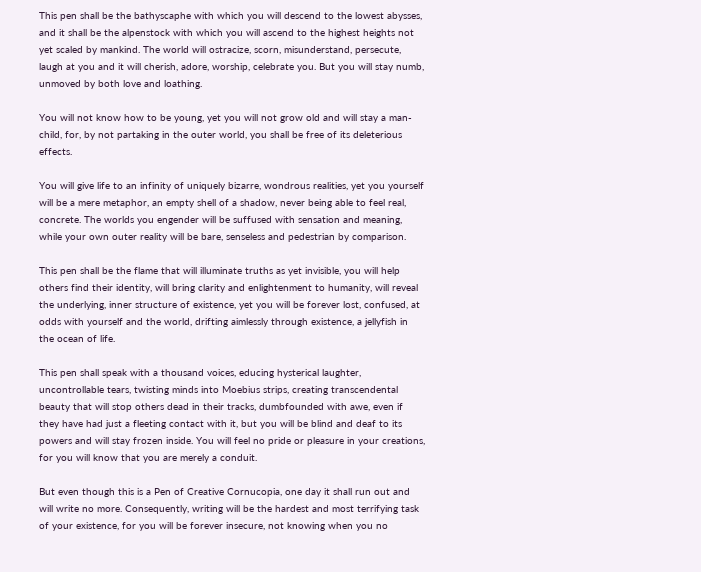This pen shall be the bathyscaphe with which you will descend to the lowest abysses, and it shall be the alpenstock with which you will ascend to the highest heights not yet scaled by mankind. The world will ostracize, scorn, misunderstand, persecute, laugh at you and it will cherish, adore, worship, celebrate you. But you will stay numb, unmoved by both love and loathing.

You will not know how to be young, yet you will not grow old and will stay a man-child, for, by not partaking in the outer world, you shall be free of its deleterious effects.

You will give life to an infinity of uniquely bizarre, wondrous realities, yet you yourself will be a mere metaphor, an empty shell of a shadow, never being able to feel real, concrete. The worlds you engender will be suffused with sensation and meaning, while your own outer reality will be bare, senseless and pedestrian by comparison.

This pen shall be the flame that will illuminate truths as yet invisible, you will help others find their identity, will bring clarity and enlightenment to humanity, will reveal the underlying, inner structure of existence, yet you will be forever lost, confused, at odds with yourself and the world, drifting aimlessly through existence, a jellyfish in the ocean of life.

This pen shall speak with a thousand voices, educing hysterical laughter, uncontrollable tears, twisting minds into Moebius strips, creating transcendental beauty that will stop others dead in their tracks, dumbfounded with awe, even if they have had just a fleeting contact with it, but you will be blind and deaf to its powers and will stay frozen inside. You will feel no pride or pleasure in your creations, for you will know that you are merely a conduit.

But even though this is a Pen of Creative Cornucopia, one day it shall run out and will write no more. Consequently, writing will be the hardest and most terrifying task of your existence, for you will be forever insecure, not knowing when you no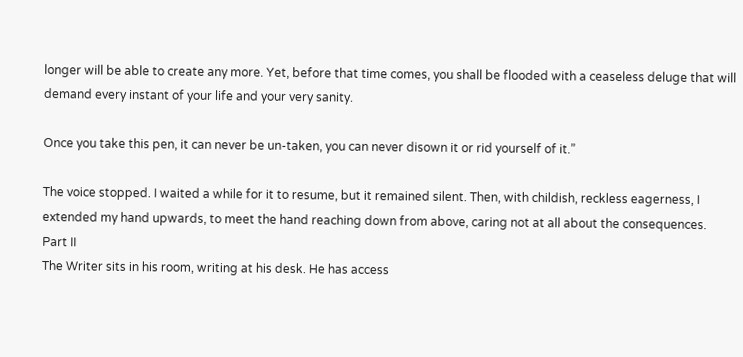longer will be able to create any more. Yet, before that time comes, you shall be flooded with a ceaseless deluge that will demand every instant of your life and your very sanity.

Once you take this pen, it can never be un-taken, you can never disown it or rid yourself of it.”

The voice stopped. I waited a while for it to resume, but it remained silent. Then, with childish, reckless eagerness, I extended my hand upwards, to meet the hand reaching down from above, caring not at all about the consequences.
Part II
The Writer sits in his room, writing at his desk. He has access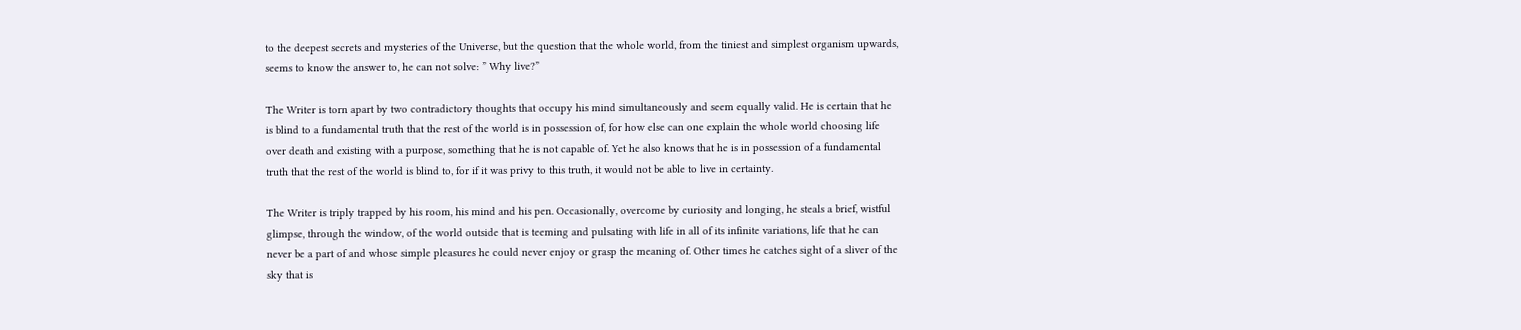to the deepest secrets and mysteries of the Universe, but the question that the whole world, from the tiniest and simplest organism upwards, seems to know the answer to, he can not solve: ” Why live?”

The Writer is torn apart by two contradictory thoughts that occupy his mind simultaneously and seem equally valid. He is certain that he is blind to a fundamental truth that the rest of the world is in possession of, for how else can one explain the whole world choosing life over death and existing with a purpose, something that he is not capable of. Yet he also knows that he is in possession of a fundamental truth that the rest of the world is blind to, for if it was privy to this truth, it would not be able to live in certainty.

The Writer is triply trapped by his room, his mind and his pen. Occasionally, overcome by curiosity and longing, he steals a brief, wistful glimpse, through the window, of the world outside that is teeming and pulsating with life in all of its infinite variations, life that he can never be a part of and whose simple pleasures he could never enjoy or grasp the meaning of. Other times he catches sight of a sliver of the sky that is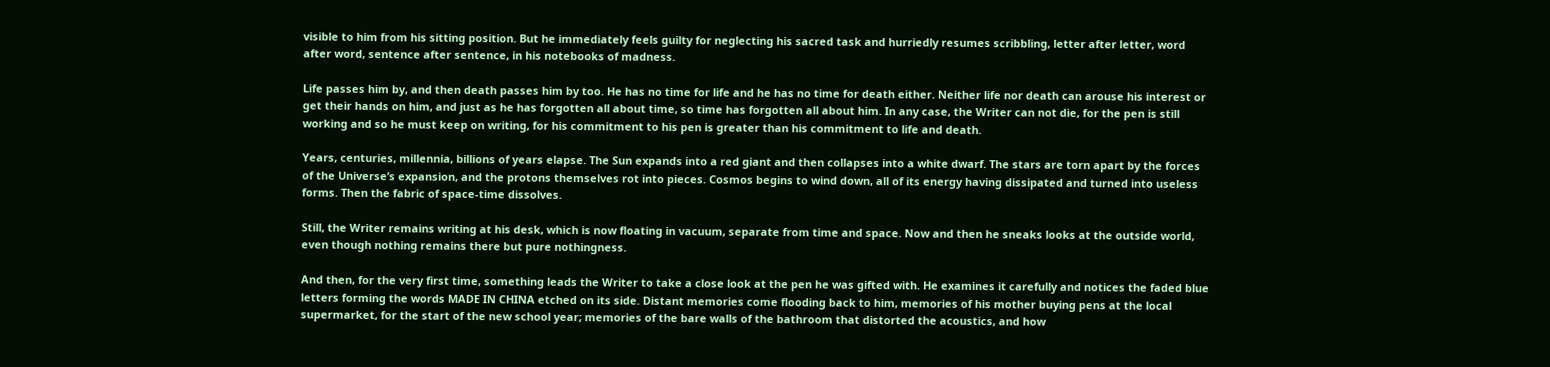visible to him from his sitting position. But he immediately feels guilty for neglecting his sacred task and hurriedly resumes scribbling, letter after letter, word after word, sentence after sentence, in his notebooks of madness.

Life passes him by, and then death passes him by too. He has no time for life and he has no time for death either. Neither life nor death can arouse his interest or get their hands on him, and just as he has forgotten all about time, so time has forgotten all about him. In any case, the Writer can not die, for the pen is still working and so he must keep on writing, for his commitment to his pen is greater than his commitment to life and death.

Years, centuries, millennia, billions of years elapse. The Sun expands into a red giant and then collapses into a white dwarf. The stars are torn apart by the forces of the Universe’s expansion, and the protons themselves rot into pieces. Cosmos begins to wind down, all of its energy having dissipated and turned into useless forms. Then the fabric of space-time dissolves.

Still, the Writer remains writing at his desk, which is now floating in vacuum, separate from time and space. Now and then he sneaks looks at the outside world, even though nothing remains there but pure nothingness.

And then, for the very first time, something leads the Writer to take a close look at the pen he was gifted with. He examines it carefully and notices the faded blue letters forming the words MADE IN CHINA etched on its side. Distant memories come flooding back to him, memories of his mother buying pens at the local supermarket, for the start of the new school year; memories of the bare walls of the bathroom that distorted the acoustics, and how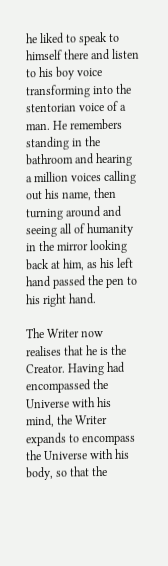he liked to speak to himself there and listen to his boy voice transforming into the stentorian voice of a man. He remembers standing in the bathroom and hearing a million voices calling out his name, then turning around and seeing all of humanity in the mirror looking back at him, as his left hand passed the pen to his right hand.

The Writer now realises that he is the Creator. Having had encompassed the Universe with his mind, the Writer expands to encompass the Universe with his body, so that the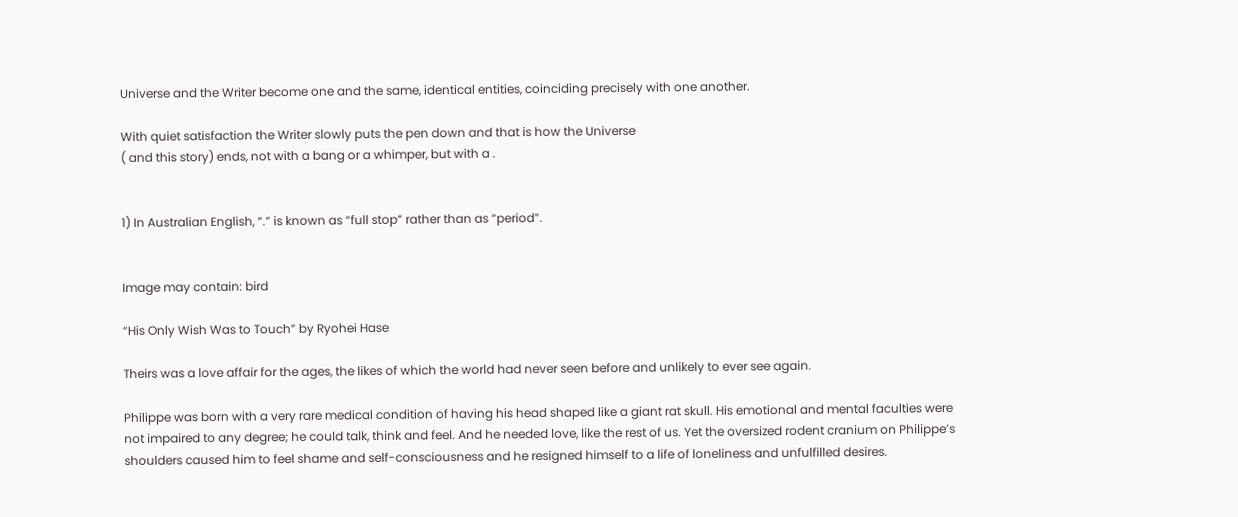Universe and the Writer become one and the same, identical entities, coinciding precisely with one another.

With quiet satisfaction the Writer slowly puts the pen down and that is how the Universe
( and this story) ends, not with a bang or a whimper, but with a .


1) In Australian English, “.” is known as “full stop” rather than as “period”.


Image may contain: bird

“His Only Wish Was to Touch” by Ryohei Hase

Theirs was a love affair for the ages, the likes of which the world had never seen before and unlikely to ever see again.

Philippe was born with a very rare medical condition of having his head shaped like a giant rat skull. His emotional and mental faculties were not impaired to any degree; he could talk, think and feel. And he needed love, like the rest of us. Yet the oversized rodent cranium on Philippe’s shoulders caused him to feel shame and self-consciousness and he resigned himself to a life of loneliness and unfulfilled desires.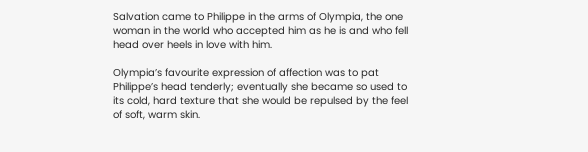Salvation came to Philippe in the arms of Olympia, the one woman in the world who accepted him as he is and who fell head over heels in love with him.

Olympia’s favourite expression of affection was to pat Philippe’s head tenderly; eventually she became so used to its cold, hard texture that she would be repulsed by the feel of soft, warm skin.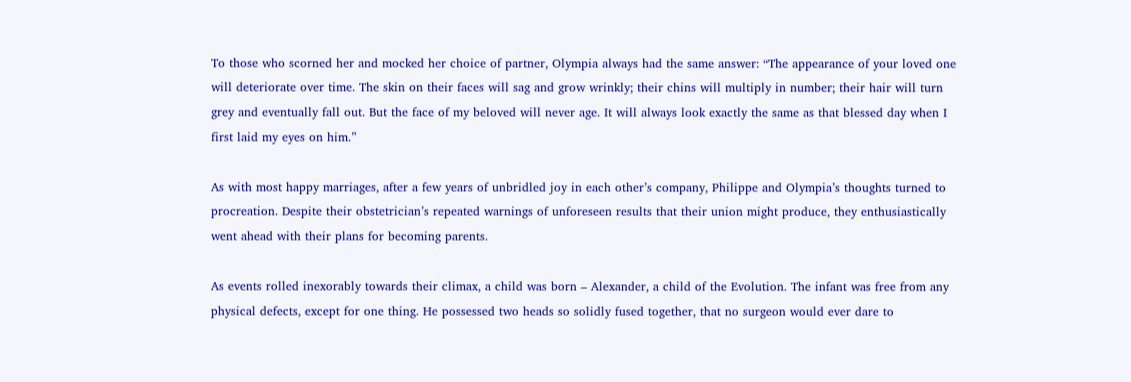To those who scorned her and mocked her choice of partner, Olympia always had the same answer: “The appearance of your loved one will deteriorate over time. The skin on their faces will sag and grow wrinkly; their chins will multiply in number; their hair will turn grey and eventually fall out. But the face of my beloved will never age. It will always look exactly the same as that blessed day when I first laid my eyes on him.”

As with most happy marriages, after a few years of unbridled joy in each other’s company, Philippe and Olympia’s thoughts turned to procreation. Despite their obstetrician’s repeated warnings of unforeseen results that their union might produce, they enthusiastically went ahead with their plans for becoming parents.

As events rolled inexorably towards their climax, a child was born – Alexander, a child of the Evolution. The infant was free from any physical defects, except for one thing. He possessed two heads so solidly fused together, that no surgeon would ever dare to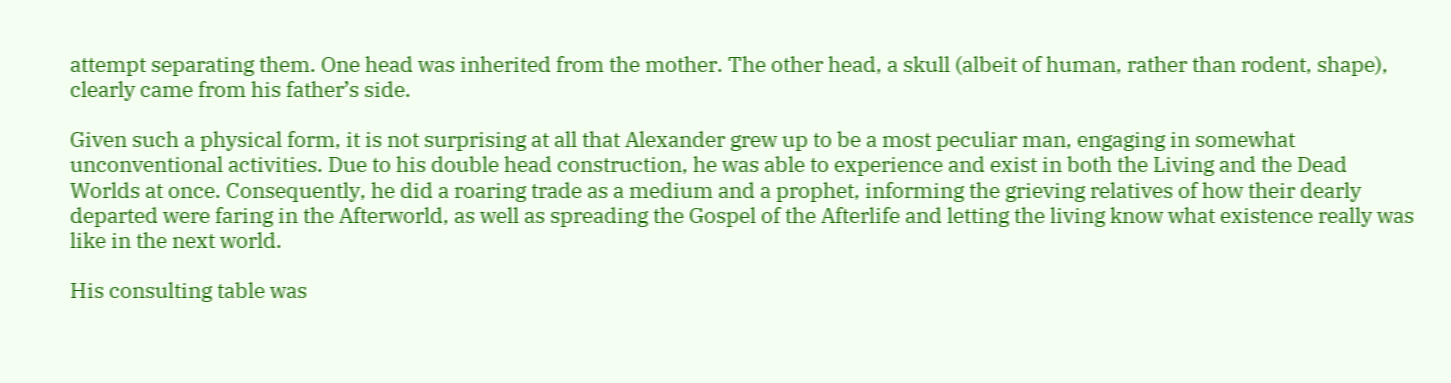attempt separating them. One head was inherited from the mother. The other head, a skull (albeit of human, rather than rodent, shape), clearly came from his father’s side.

Given such a physical form, it is not surprising at all that Alexander grew up to be a most peculiar man, engaging in somewhat unconventional activities. Due to his double head construction, he was able to experience and exist in both the Living and the Dead Worlds at once. Consequently, he did a roaring trade as a medium and a prophet, informing the grieving relatives of how their dearly departed were faring in the Afterworld, as well as spreading the Gospel of the Afterlife and letting the living know what existence really was like in the next world.

His consulting table was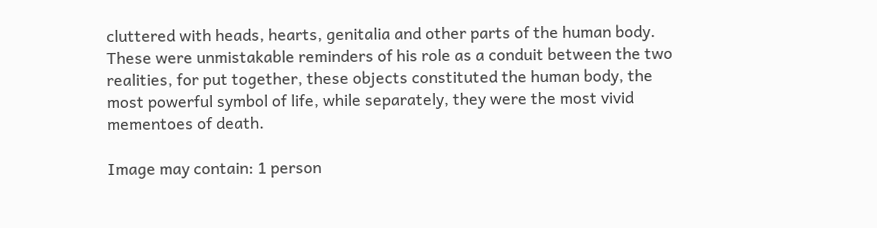cluttered with heads, hearts, genitalia and other parts of the human body. These were unmistakable reminders of his role as a conduit between the two realities, for put together, these objects constituted the human body, the most powerful symbol of life, while separately, they were the most vivid mementoes of death.

Image may contain: 1 person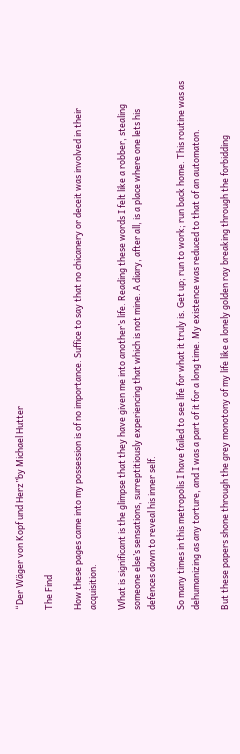“Der Wäger von Kopf und Herz”by Michael Hutter

The Find

How these pages came into my possession is of no importance. Suffice to say that no chicanery or deceit was involved in their acquisition.

What is significant is the glimpse that they have given me into another’s life. Reading these words I felt like a robber, stealing someone else’s sensations, surreptitiously experiencing that which is not mine. A diary, after all, is a place where one lets his defences down to reveal his inner self.

So many times in this metropolis I have failed to see life for what it truly is. Get up; run to work; run back home. This routine was as dehumanizing as any torture, and I was a part of it for a long time. My existence was reduced to that of an automaton.

But these papers shone through the grey monotony of my life like a lonely golden ray breaking through the forbidding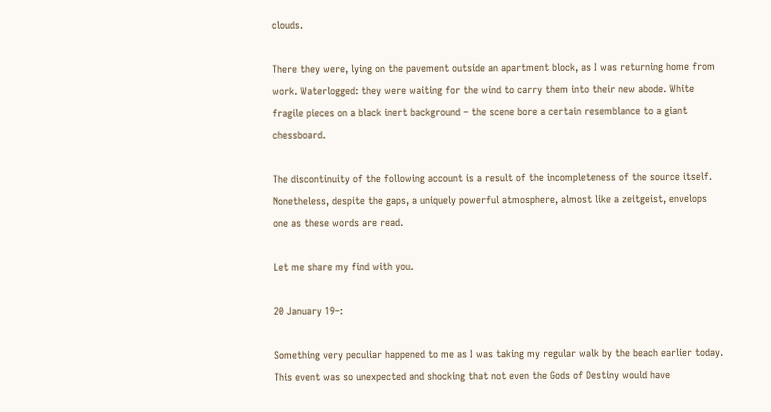clouds.

There they were, lying on the pavement outside an apartment block, as I was returning home from work. Waterlogged: they were waiting for the wind to carry them into their new abode. White fragile pieces on a black inert background – the scene bore a certain resemblance to a giant chessboard.

The discontinuity of the following account is a result of the incompleteness of the source itself. Nonetheless, despite the gaps, a uniquely powerful atmosphere, almost like a zeitgeist, envelops one as these words are read.

Let me share my find with you.

20 January 19–:

Something very peculiar happened to me as I was taking my regular walk by the beach earlier today. This event was so unexpected and shocking that not even the Gods of Destiny would have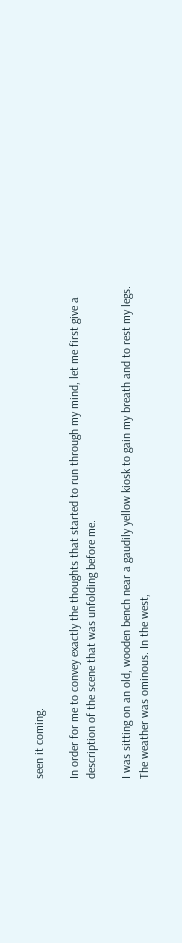seen it coming.

In order for me to convey exactly the thoughts that started to run through my mind, let me first give a description of the scene that was unfolding before me.

I was sitting on an old, wooden bench near a gaudily yellow kiosk to gain my breath and to rest my legs. The weather was ominous. In the west,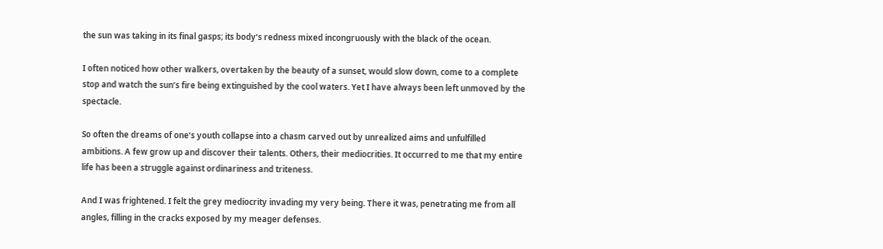the sun was taking in its final gasps; its body’s redness mixed incongruously with the black of the ocean.

I often noticed how other walkers, overtaken by the beauty of a sunset, would slow down, come to a complete stop and watch the sun’s fire being extinguished by the cool waters. Yet I have always been left unmoved by the spectacle.

So often the dreams of one’s youth collapse into a chasm carved out by unrealized aims and unfulfilled ambitions. A few grow up and discover their talents. Others, their mediocrities. It occurred to me that my entire life has been a struggle against ordinariness and triteness.

And I was frightened. I felt the grey mediocrity invading my very being. There it was, penetrating me from all angles, filling in the cracks exposed by my meager defenses.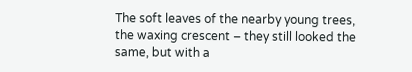The soft leaves of the nearby young trees, the waxing crescent – they still looked the same, but with a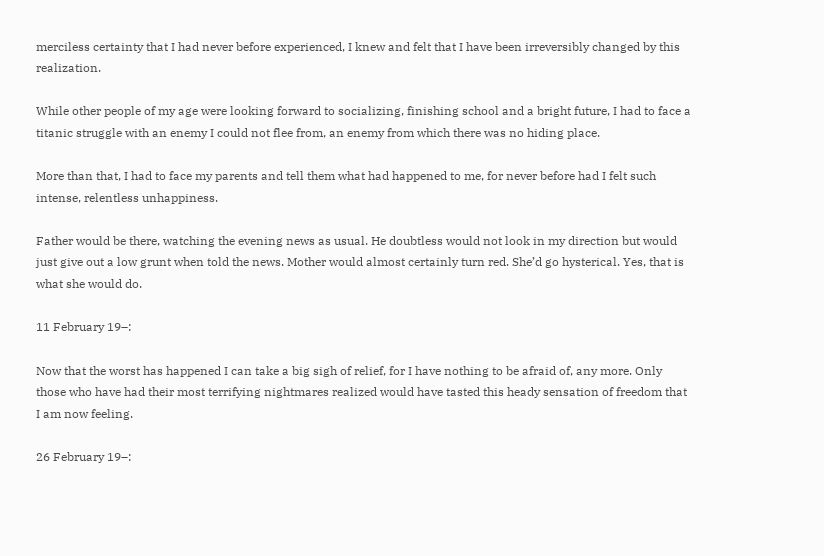merciless certainty that I had never before experienced, I knew and felt that I have been irreversibly changed by this realization.

While other people of my age were looking forward to socializing, finishing school and a bright future, I had to face a titanic struggle with an enemy I could not flee from, an enemy from which there was no hiding place.

More than that, I had to face my parents and tell them what had happened to me, for never before had I felt such intense, relentless unhappiness.

Father would be there, watching the evening news as usual. He doubtless would not look in my direction but would just give out a low grunt when told the news. Mother would almost certainly turn red. She’d go hysterical. Yes, that is what she would do.

11 February 19–:

Now that the worst has happened I can take a big sigh of relief, for I have nothing to be afraid of, any more. Only those who have had their most terrifying nightmares realized would have tasted this heady sensation of freedom that I am now feeling.

26 February 19–: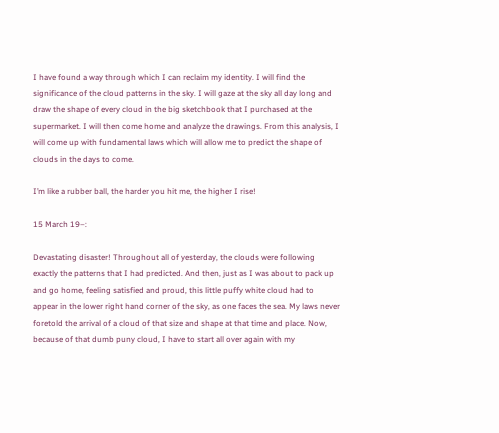I have found a way through which I can reclaim my identity. I will find the significance of the cloud patterns in the sky. I will gaze at the sky all day long and draw the shape of every cloud in the big sketchbook that I purchased at the supermarket. I will then come home and analyze the drawings. From this analysis, I will come up with fundamental laws which will allow me to predict the shape of clouds in the days to come.

I’m like a rubber ball, the harder you hit me, the higher I rise!

15 March 19–:

Devastating disaster! Throughout all of yesterday, the clouds were following exactly the patterns that I had predicted. And then, just as I was about to pack up and go home, feeling satisfied and proud, this little puffy white cloud had to appear in the lower right hand corner of the sky, as one faces the sea. My laws never foretold the arrival of a cloud of that size and shape at that time and place. Now, because of that dumb puny cloud, I have to start all over again with my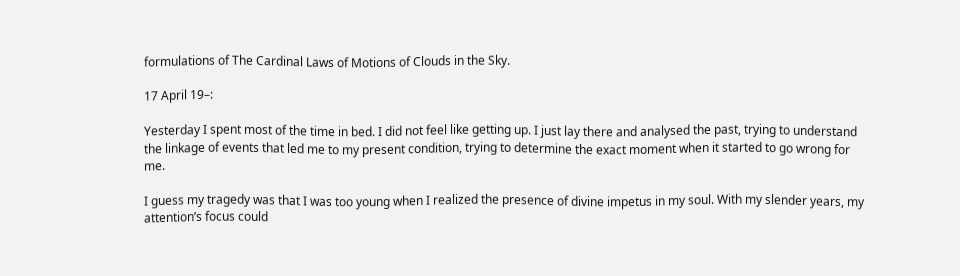formulations of The Cardinal Laws of Motions of Clouds in the Sky.

17 April 19–:

Yesterday I spent most of the time in bed. I did not feel like getting up. I just lay there and analysed the past, trying to understand the linkage of events that led me to my present condition, trying to determine the exact moment when it started to go wrong for me.

I guess my tragedy was that I was too young when I realized the presence of divine impetus in my soul. With my slender years, my attention’s focus could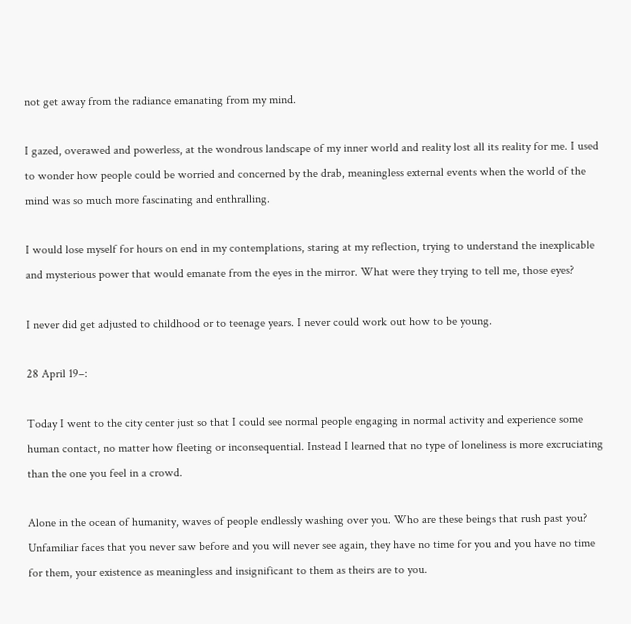not get away from the radiance emanating from my mind.

I gazed, overawed and powerless, at the wondrous landscape of my inner world and reality lost all its reality for me. I used to wonder how people could be worried and concerned by the drab, meaningless external events when the world of the mind was so much more fascinating and enthralling.

I would lose myself for hours on end in my contemplations, staring at my reflection, trying to understand the inexplicable and mysterious power that would emanate from the eyes in the mirror. What were they trying to tell me, those eyes?

I never did get adjusted to childhood or to teenage years. I never could work out how to be young.

28 April 19–:

Today I went to the city center just so that I could see normal people engaging in normal activity and experience some human contact, no matter how fleeting or inconsequential. Instead I learned that no type of loneliness is more excruciating than the one you feel in a crowd.

Alone in the ocean of humanity, waves of people endlessly washing over you. Who are these beings that rush past you? Unfamiliar faces that you never saw before and you will never see again, they have no time for you and you have no time for them, your existence as meaningless and insignificant to them as theirs are to you.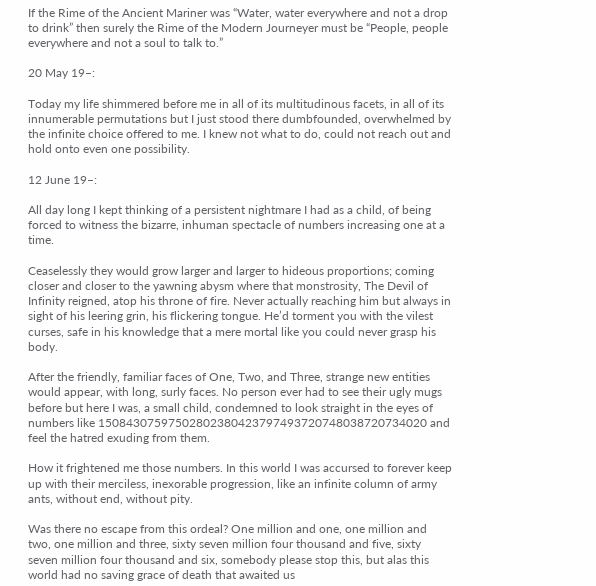If the Rime of the Ancient Mariner was “Water, water everywhere and not a drop to drink” then surely the Rime of the Modern Journeyer must be “People, people everywhere and not a soul to talk to.”

20 May 19–:

Today my life shimmered before me in all of its multitudinous facets, in all of its innumerable permutations but I just stood there dumbfounded, overwhelmed by the infinite choice offered to me. I knew not what to do, could not reach out and hold onto even one possibility.

12 June 19–:

All day long I kept thinking of a persistent nightmare I had as a child, of being forced to witness the bizarre, inhuman spectacle of numbers increasing one at a time.

Ceaselessly they would grow larger and larger to hideous proportions; coming closer and closer to the yawning abysm where that monstrosity, The Devil of Infinity reigned, atop his throne of fire. Never actually reaching him but always in sight of his leering grin, his flickering tongue. He’d torment you with the vilest curses, safe in his knowledge that a mere mortal like you could never grasp his body.

After the friendly, familiar faces of One, Two, and Three, strange new entities would appear, with long, surly faces. No person ever had to see their ugly mugs before but here I was, a small child, condemned to look straight in the eyes of numbers like 15084307597502802380423797493720748038720734020 and feel the hatred exuding from them.

How it frightened me those numbers. In this world I was accursed to forever keep up with their merciless, inexorable progression, like an infinite column of army ants, without end, without pity.

Was there no escape from this ordeal? One million and one, one million and two, one million and three, sixty seven million four thousand and five, sixty seven million four thousand and six, somebody please stop this, but alas this world had no saving grace of death that awaited us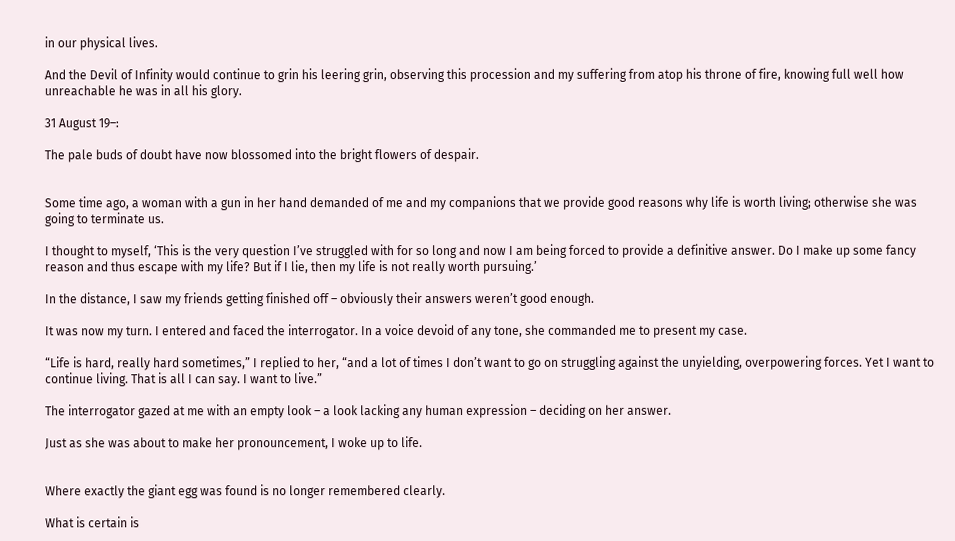in our physical lives.

And the Devil of Infinity would continue to grin his leering grin, observing this procession and my suffering from atop his throne of fire, knowing full well how unreachable he was in all his glory.

31 August 19–:

The pale buds of doubt have now blossomed into the bright flowers of despair.


Some time ago, a woman with a gun in her hand demanded of me and my companions that we provide good reasons why life is worth living; otherwise she was going to terminate us.

I thought to myself, ‘This is the very question I’ve struggled with for so long and now I am being forced to provide a definitive answer. Do I make up some fancy reason and thus escape with my life? But if I lie, then my life is not really worth pursuing.’

In the distance, I saw my friends getting finished off – obviously their answers weren’t good enough.

It was now my turn. I entered and faced the interrogator. In a voice devoid of any tone, she commanded me to present my case.

“Life is hard, really hard sometimes,” I replied to her, “and a lot of times I don’t want to go on struggling against the unyielding, overpowering forces. Yet I want to continue living. That is all I can say. I want to live.”

The interrogator gazed at me with an empty look – a look lacking any human expression – deciding on her answer.

Just as she was about to make her pronouncement, I woke up to life.


Where exactly the giant egg was found is no longer remembered clearly.

What is certain is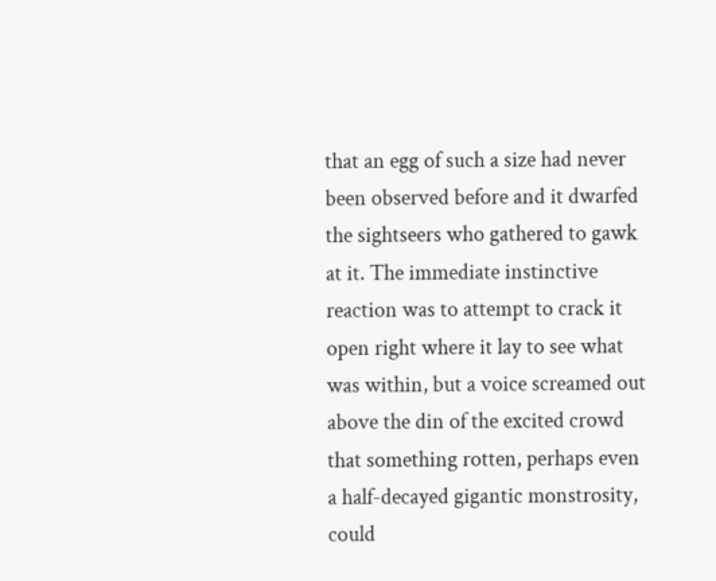that an egg of such a size had never been observed before and it dwarfed the sightseers who gathered to gawk at it. The immediate instinctive reaction was to attempt to crack it open right where it lay to see what was within, but a voice screamed out above the din of the excited crowd that something rotten, perhaps even a half-decayed gigantic monstrosity, could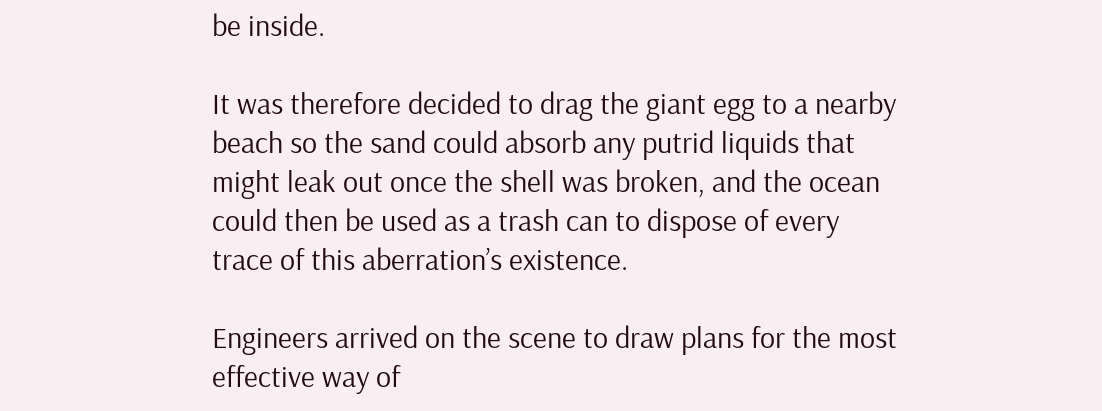be inside.

It was therefore decided to drag the giant egg to a nearby beach so the sand could absorb any putrid liquids that might leak out once the shell was broken, and the ocean could then be used as a trash can to dispose of every trace of this aberration’s existence.

Engineers arrived on the scene to draw plans for the most effective way of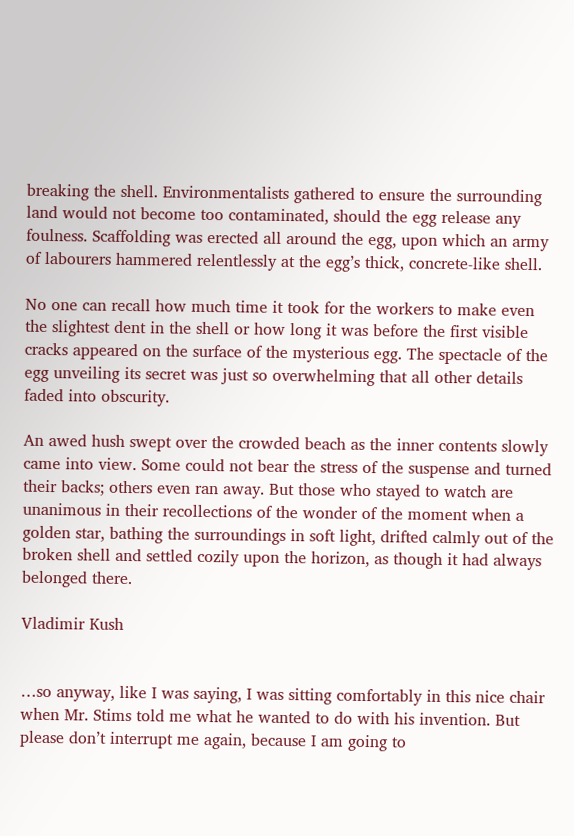breaking the shell. Environmentalists gathered to ensure the surrounding land would not become too contaminated, should the egg release any foulness. Scaffolding was erected all around the egg, upon which an army of labourers hammered relentlessly at the egg’s thick, concrete-like shell.

No one can recall how much time it took for the workers to make even the slightest dent in the shell or how long it was before the first visible cracks appeared on the surface of the mysterious egg. The spectacle of the egg unveiling its secret was just so overwhelming that all other details faded into obscurity.

An awed hush swept over the crowded beach as the inner contents slowly came into view. Some could not bear the stress of the suspense and turned their backs; others even ran away. But those who stayed to watch are unanimous in their recollections of the wonder of the moment when a golden star, bathing the surroundings in soft light, drifted calmly out of the broken shell and settled cozily upon the horizon, as though it had always belonged there.

Vladimir Kush


…so anyway, like I was saying, I was sitting comfortably in this nice chair when Mr. Stims told me what he wanted to do with his invention. But please don’t interrupt me again, because I am going to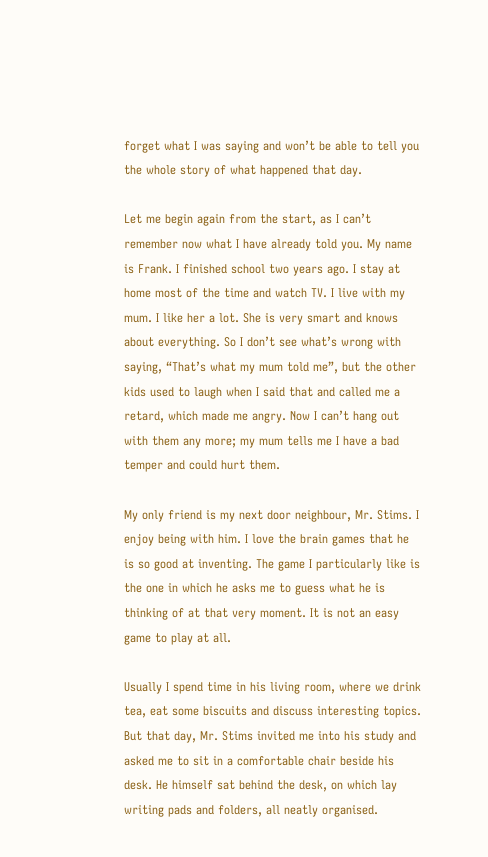forget what I was saying and won’t be able to tell you the whole story of what happened that day.

Let me begin again from the start, as I can’t remember now what I have already told you. My name is Frank. I finished school two years ago. I stay at home most of the time and watch TV. I live with my mum. I like her a lot. She is very smart and knows about everything. So I don’t see what’s wrong with saying, “That’s what my mum told me”, but the other kids used to laugh when I said that and called me a retard, which made me angry. Now I can’t hang out with them any more; my mum tells me I have a bad temper and could hurt them.

My only friend is my next door neighbour, Mr. Stims. I enjoy being with him. I love the brain games that he is so good at inventing. The game I particularly like is the one in which he asks me to guess what he is thinking of at that very moment. It is not an easy game to play at all.

Usually I spend time in his living room, where we drink tea, eat some biscuits and discuss interesting topics. But that day, Mr. Stims invited me into his study and asked me to sit in a comfortable chair beside his desk. He himself sat behind the desk, on which lay writing pads and folders, all neatly organised.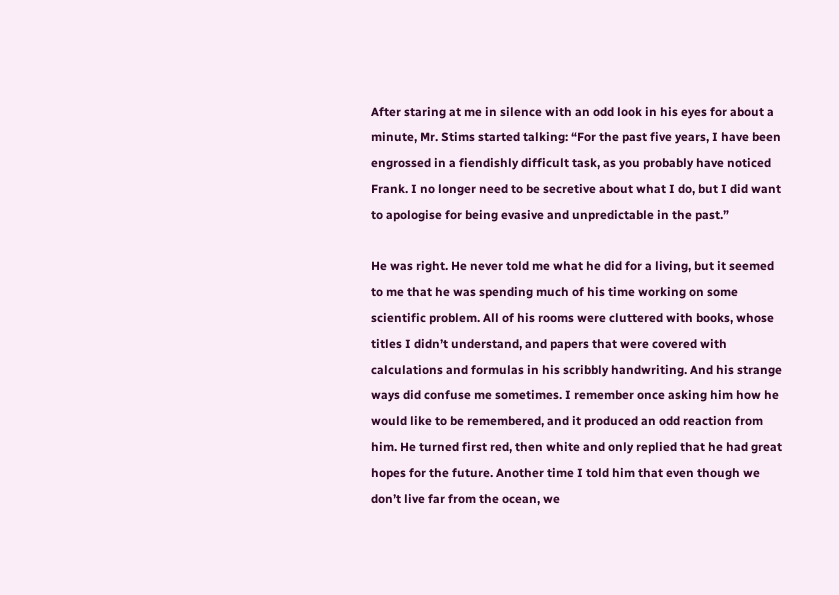After staring at me in silence with an odd look in his eyes for about a minute, Mr. Stims started talking: “For the past five years, I have been engrossed in a fiendishly difficult task, as you probably have noticed Frank. I no longer need to be secretive about what I do, but I did want to apologise for being evasive and unpredictable in the past.”

He was right. He never told me what he did for a living, but it seemed to me that he was spending much of his time working on some scientific problem. All of his rooms were cluttered with books, whose titles I didn’t understand, and papers that were covered with calculations and formulas in his scribbly handwriting. And his strange ways did confuse me sometimes. I remember once asking him how he would like to be remembered, and it produced an odd reaction from him. He turned first red, then white and only replied that he had great hopes for the future. Another time I told him that even though we don’t live far from the ocean, we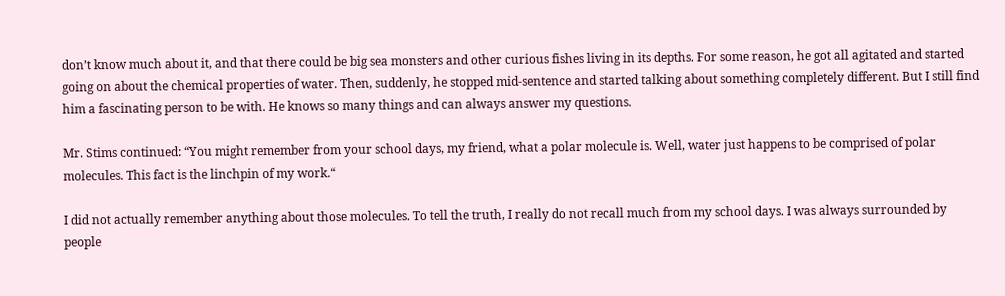don’t know much about it, and that there could be big sea monsters and other curious fishes living in its depths. For some reason, he got all agitated and started going on about the chemical properties of water. Then, suddenly, he stopped mid-sentence and started talking about something completely different. But I still find him a fascinating person to be with. He knows so many things and can always answer my questions.

Mr. Stims continued: “You might remember from your school days, my friend, what a polar molecule is. Well, water just happens to be comprised of polar molecules. This fact is the linchpin of my work.“

I did not actually remember anything about those molecules. To tell the truth, I really do not recall much from my school days. I was always surrounded by people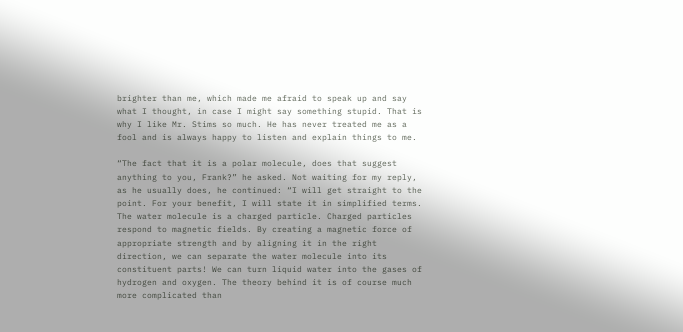brighter than me, which made me afraid to speak up and say what I thought, in case I might say something stupid. That is why I like Mr. Stims so much. He has never treated me as a fool and is always happy to listen and explain things to me.

“The fact that it is a polar molecule, does that suggest anything to you, Frank?” he asked. Not waiting for my reply, as he usually does, he continued: “I will get straight to the point. For your benefit, I will state it in simplified terms. The water molecule is a charged particle. Charged particles respond to magnetic fields. By creating a magnetic force of appropriate strength and by aligning it in the right direction, we can separate the water molecule into its constituent parts! We can turn liquid water into the gases of hydrogen and oxygen. The theory behind it is of course much more complicated than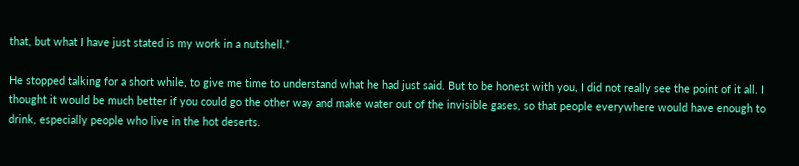that, but what I have just stated is my work in a nutshell.”

He stopped talking for a short while, to give me time to understand what he had just said. But to be honest with you, I did not really see the point of it all. I thought it would be much better if you could go the other way and make water out of the invisible gases, so that people everywhere would have enough to drink, especially people who live in the hot deserts.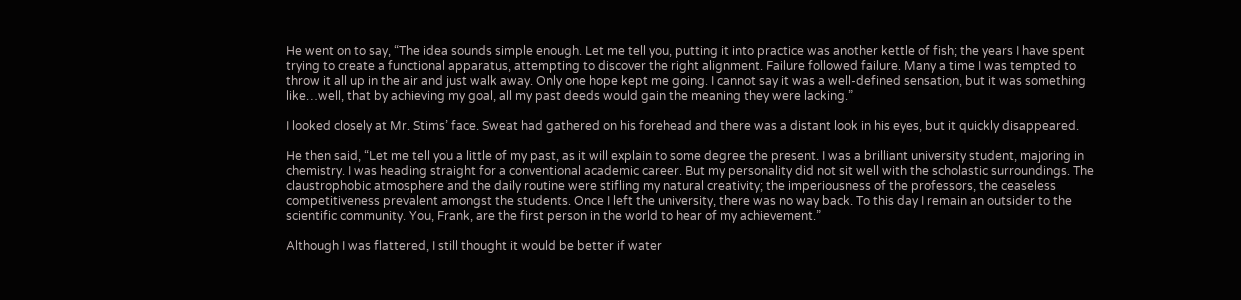He went on to say, “The idea sounds simple enough. Let me tell you, putting it into practice was another kettle of fish; the years I have spent trying to create a functional apparatus, attempting to discover the right alignment. Failure followed failure. Many a time I was tempted to throw it all up in the air and just walk away. Only one hope kept me going. I cannot say it was a well-defined sensation, but it was something like…well, that by achieving my goal, all my past deeds would gain the meaning they were lacking.”

I looked closely at Mr. Stims’ face. Sweat had gathered on his forehead and there was a distant look in his eyes, but it quickly disappeared.

He then said, “Let me tell you a little of my past, as it will explain to some degree the present. I was a brilliant university student, majoring in chemistry. I was heading straight for a conventional academic career. But my personality did not sit well with the scholastic surroundings. The claustrophobic atmosphere and the daily routine were stifling my natural creativity; the imperiousness of the professors, the ceaseless competitiveness prevalent amongst the students. Once I left the university, there was no way back. To this day I remain an outsider to the scientific community. You, Frank, are the first person in the world to hear of my achievement.”

Although I was flattered, I still thought it would be better if water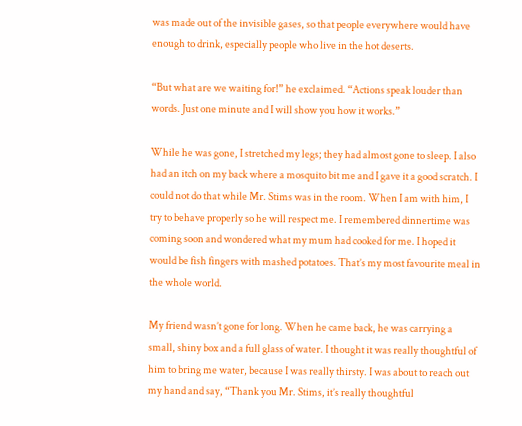was made out of the invisible gases, so that people everywhere would have enough to drink, especially people who live in the hot deserts.

“But what are we waiting for!” he exclaimed. “Actions speak louder than words. Just one minute and I will show you how it works.”

While he was gone, I stretched my legs; they had almost gone to sleep. I also had an itch on my back where a mosquito bit me and I gave it a good scratch. I could not do that while Mr. Stims was in the room. When I am with him, I try to behave properly so he will respect me. I remembered dinnertime was coming soon and wondered what my mum had cooked for me. I hoped it would be fish fingers with mashed potatoes. That’s my most favourite meal in the whole world.

My friend wasn’t gone for long. When he came back, he was carrying a small, shiny box and a full glass of water. I thought it was really thoughtful of him to bring me water, because I was really thirsty. I was about to reach out my hand and say, “Thank you Mr. Stims, it’s really thoughtful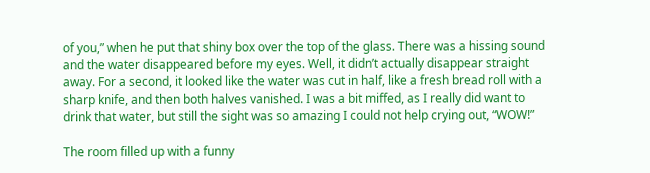of you,” when he put that shiny box over the top of the glass. There was a hissing sound and the water disappeared before my eyes. Well, it didn’t actually disappear straight away. For a second, it looked like the water was cut in half, like a fresh bread roll with a sharp knife, and then both halves vanished. I was a bit miffed, as I really did want to drink that water, but still the sight was so amazing I could not help crying out, “WOW!”

The room filled up with a funny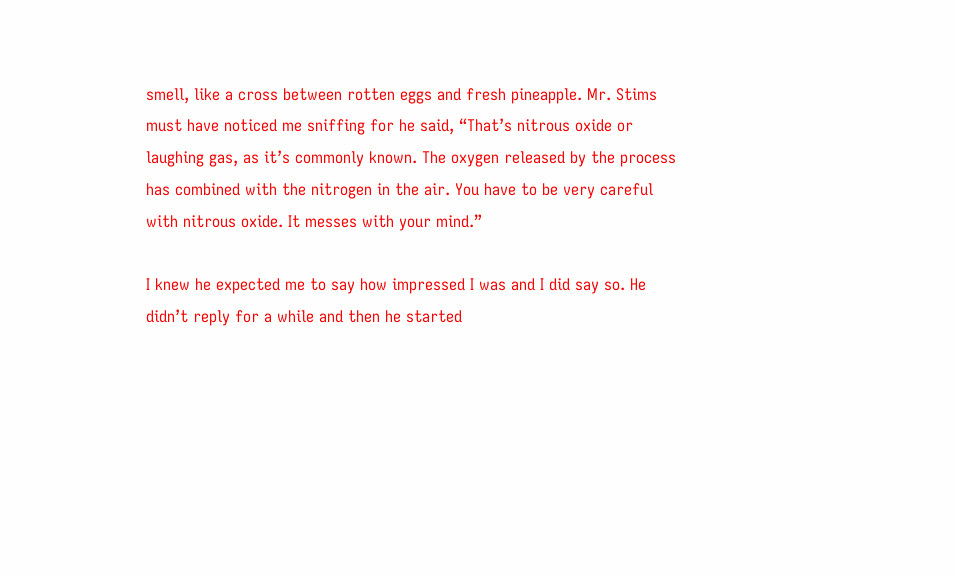smell, like a cross between rotten eggs and fresh pineapple. Mr. Stims must have noticed me sniffing for he said, “That’s nitrous oxide or laughing gas, as it’s commonly known. The oxygen released by the process has combined with the nitrogen in the air. You have to be very careful with nitrous oxide. It messes with your mind.”

I knew he expected me to say how impressed I was and I did say so. He didn’t reply for a while and then he started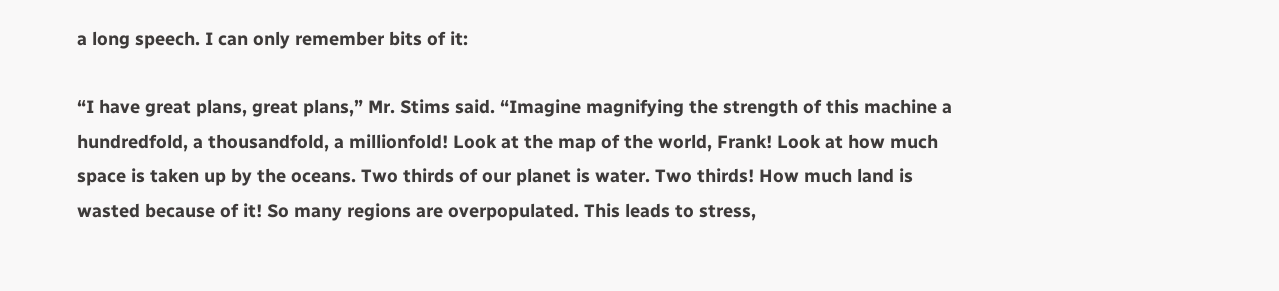a long speech. I can only remember bits of it:

“I have great plans, great plans,” Mr. Stims said. “Imagine magnifying the strength of this machine a hundredfold, a thousandfold, a millionfold! Look at the map of the world, Frank! Look at how much space is taken up by the oceans. Two thirds of our planet is water. Two thirds! How much land is wasted because of it! So many regions are overpopulated. This leads to stress,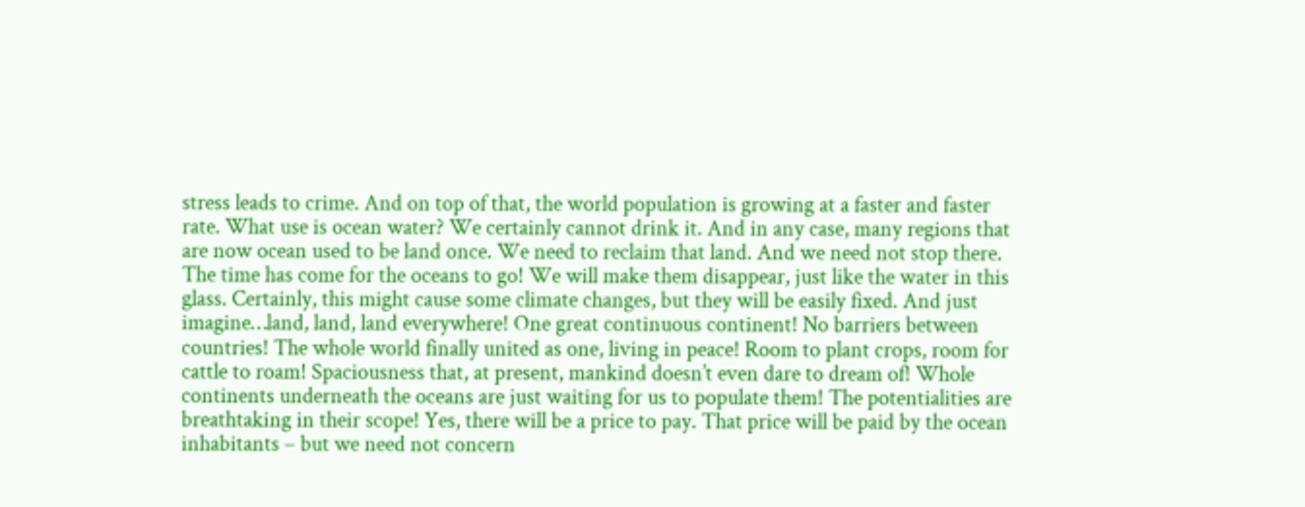stress leads to crime. And on top of that, the world population is growing at a faster and faster rate. What use is ocean water? We certainly cannot drink it. And in any case, many regions that are now ocean used to be land once. We need to reclaim that land. And we need not stop there. The time has come for the oceans to go! We will make them disappear, just like the water in this glass. Certainly, this might cause some climate changes, but they will be easily fixed. And just imagine…land, land, land everywhere! One great continuous continent! No barriers between countries! The whole world finally united as one, living in peace! Room to plant crops, room for cattle to roam! Spaciousness that, at present, mankind doesn’t even dare to dream of! Whole continents underneath the oceans are just waiting for us to populate them! The potentialities are breathtaking in their scope! Yes, there will be a price to pay. That price will be paid by the ocean inhabitants – but we need not concern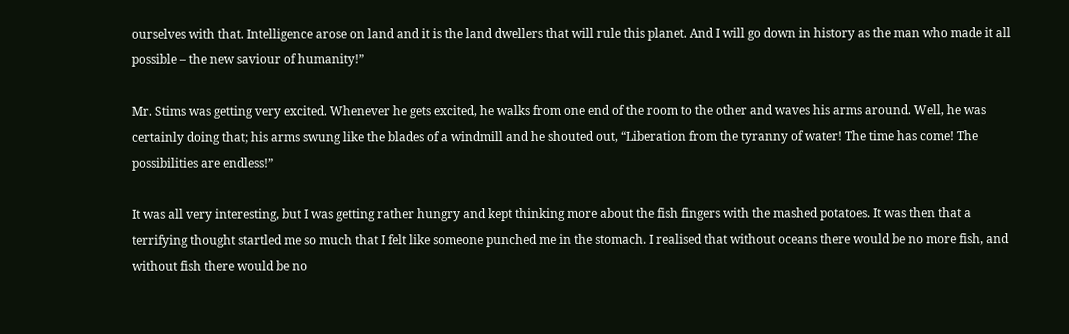ourselves with that. Intelligence arose on land and it is the land dwellers that will rule this planet. And I will go down in history as the man who made it all possible – the new saviour of humanity!”

Mr. Stims was getting very excited. Whenever he gets excited, he walks from one end of the room to the other and waves his arms around. Well, he was certainly doing that; his arms swung like the blades of a windmill and he shouted out, “Liberation from the tyranny of water! The time has come! The possibilities are endless!”

It was all very interesting, but I was getting rather hungry and kept thinking more about the fish fingers with the mashed potatoes. It was then that a terrifying thought startled me so much that I felt like someone punched me in the stomach. I realised that without oceans there would be no more fish, and without fish there would be no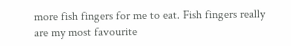more fish fingers for me to eat. Fish fingers really are my most favourite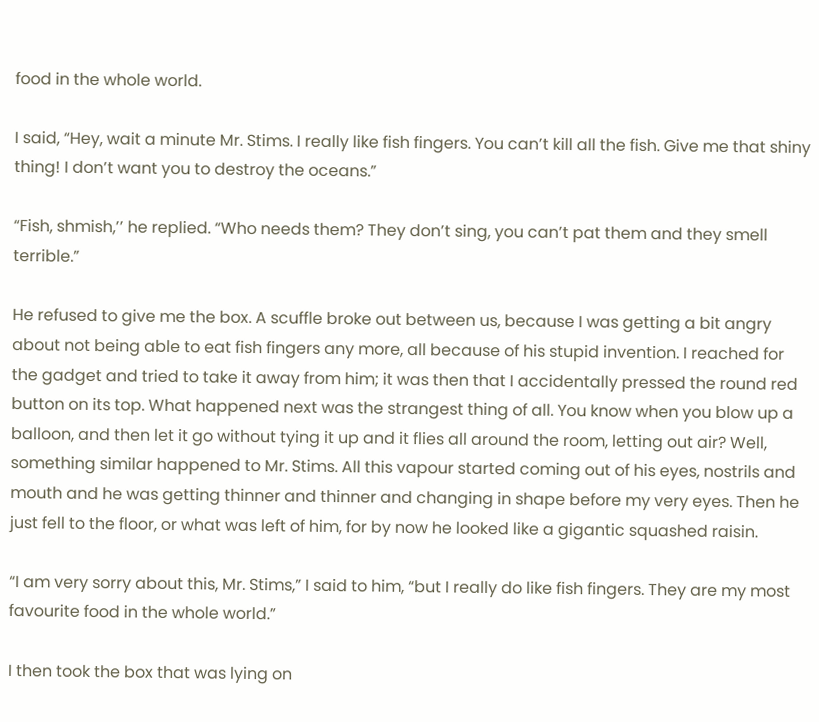food in the whole world.

I said, “Hey, wait a minute Mr. Stims. I really like fish fingers. You can’t kill all the fish. Give me that shiny thing! I don’t want you to destroy the oceans.”

“Fish, shmish,’’ he replied. “Who needs them? They don’t sing, you can’t pat them and they smell terrible.”

He refused to give me the box. A scuffle broke out between us, because I was getting a bit angry about not being able to eat fish fingers any more, all because of his stupid invention. I reached for the gadget and tried to take it away from him; it was then that I accidentally pressed the round red button on its top. What happened next was the strangest thing of all. You know when you blow up a balloon, and then let it go without tying it up and it flies all around the room, letting out air? Well, something similar happened to Mr. Stims. All this vapour started coming out of his eyes, nostrils and mouth and he was getting thinner and thinner and changing in shape before my very eyes. Then he just fell to the floor, or what was left of him, for by now he looked like a gigantic squashed raisin.

“I am very sorry about this, Mr. Stims,” I said to him, “but I really do like fish fingers. They are my most favourite food in the whole world.”

I then took the box that was lying on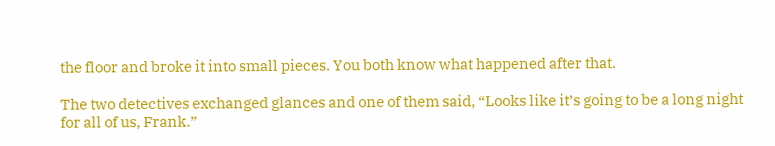the floor and broke it into small pieces. You both know what happened after that.

The two detectives exchanged glances and one of them said, “Looks like it’s going to be a long night for all of us, Frank.”